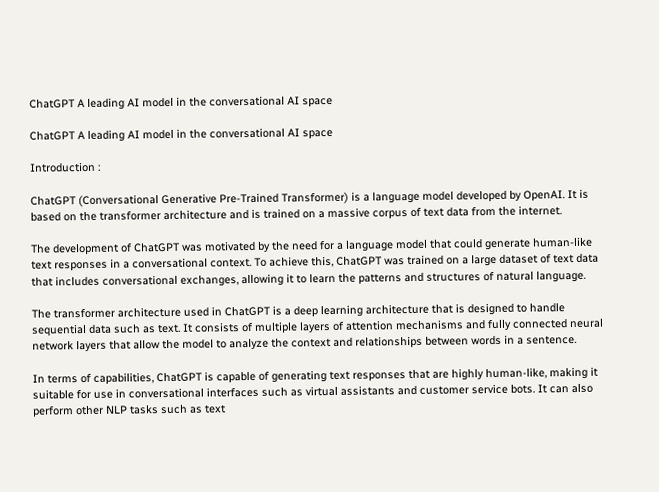ChatGPT A leading AI model in the conversational AI space

ChatGPT A leading AI model in the conversational AI space

Introduction :

ChatGPT (Conversational Generative Pre-Trained Transformer) is a language model developed by OpenAI. It is based on the transformer architecture and is trained on a massive corpus of text data from the internet.

The development of ChatGPT was motivated by the need for a language model that could generate human-like text responses in a conversational context. To achieve this, ChatGPT was trained on a large dataset of text data that includes conversational exchanges, allowing it to learn the patterns and structures of natural language.

The transformer architecture used in ChatGPT is a deep learning architecture that is designed to handle sequential data such as text. It consists of multiple layers of attention mechanisms and fully connected neural network layers that allow the model to analyze the context and relationships between words in a sentence.

In terms of capabilities, ChatGPT is capable of generating text responses that are highly human-like, making it suitable for use in conversational interfaces such as virtual assistants and customer service bots. It can also perform other NLP tasks such as text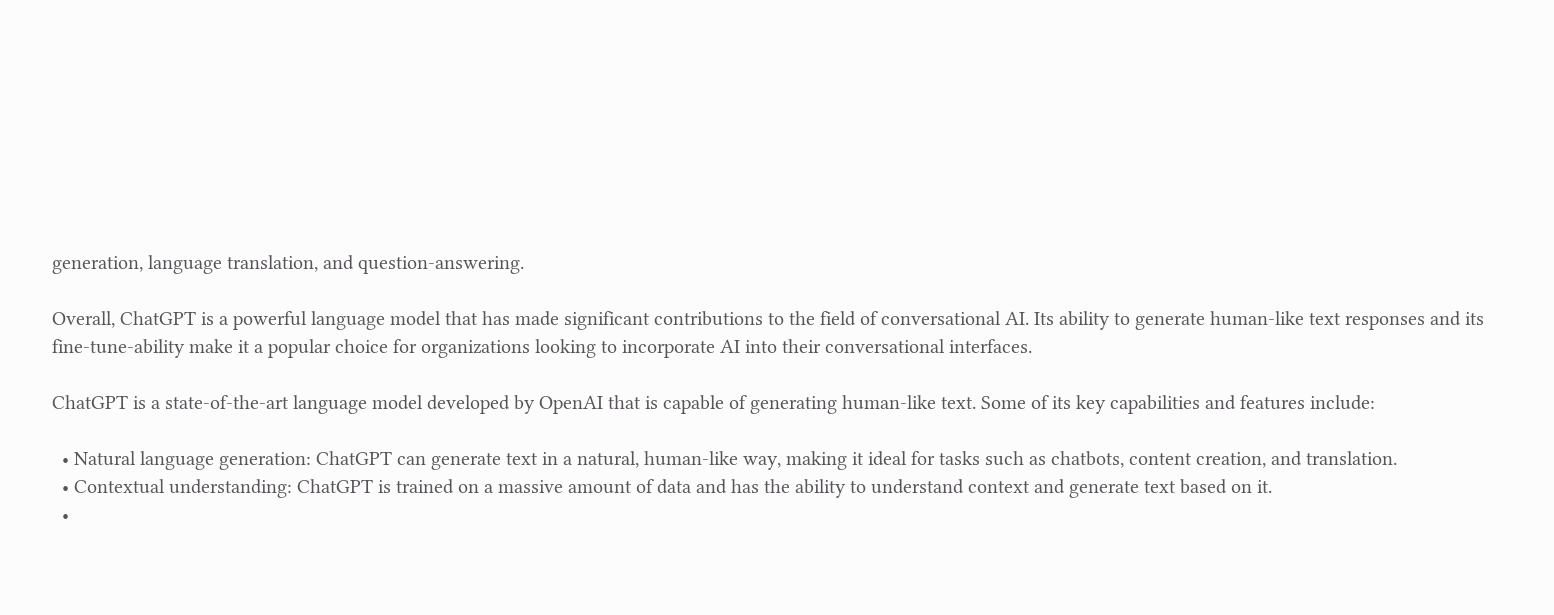generation, language translation, and question-answering.

Overall, ChatGPT is a powerful language model that has made significant contributions to the field of conversational AI. Its ability to generate human-like text responses and its fine-tune-ability make it a popular choice for organizations looking to incorporate AI into their conversational interfaces.

ChatGPT is a state-of-the-art language model developed by OpenAI that is capable of generating human-like text. Some of its key capabilities and features include:

  • Natural language generation: ChatGPT can generate text in a natural, human-like way, making it ideal for tasks such as chatbots, content creation, and translation.
  • Contextual understanding: ChatGPT is trained on a massive amount of data and has the ability to understand context and generate text based on it.
  •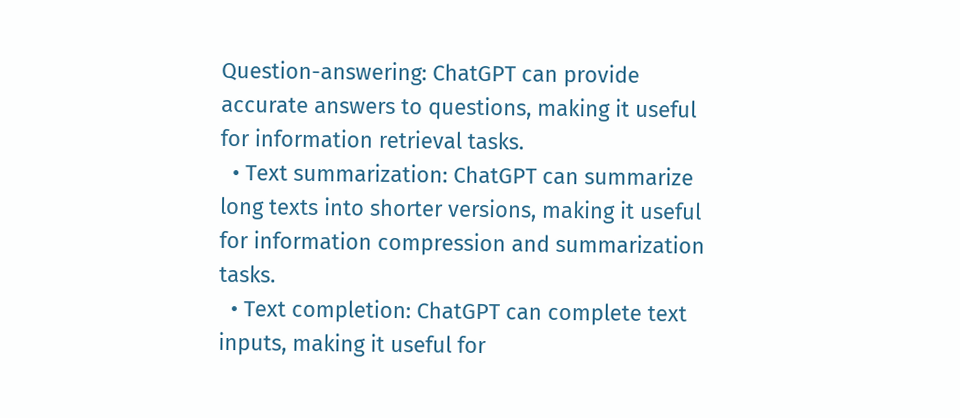Question-answering: ChatGPT can provide accurate answers to questions, making it useful for information retrieval tasks.
  • Text summarization: ChatGPT can summarize long texts into shorter versions, making it useful for information compression and summarization tasks.
  • Text completion: ChatGPT can complete text inputs, making it useful for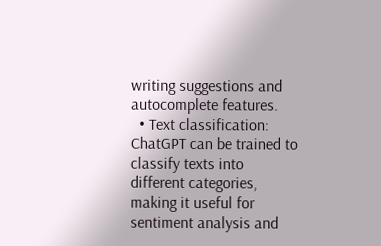writing suggestions and autocomplete features.
  • Text classification: ChatGPT can be trained to classify texts into different categories, making it useful for sentiment analysis and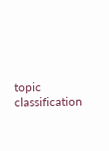topic classification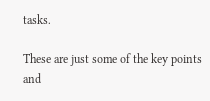tasks.

These are just some of the key points and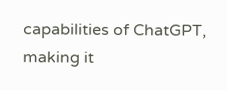capabilities of ChatGPT, making it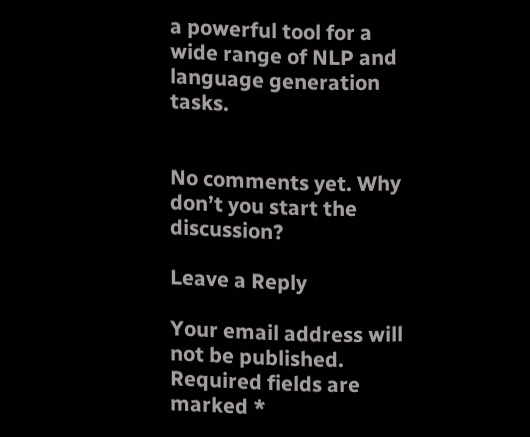a powerful tool for a wide range of NLP and language generation tasks.


No comments yet. Why don’t you start the discussion?

Leave a Reply

Your email address will not be published. Required fields are marked *